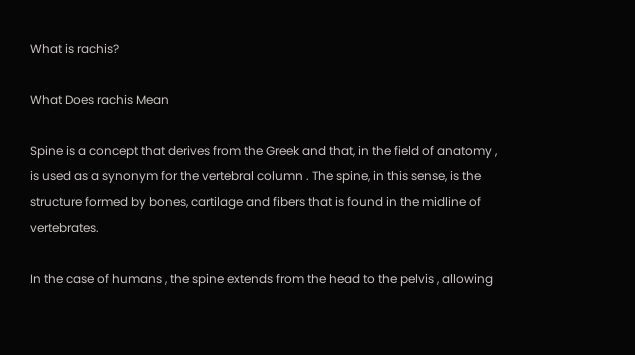What is rachis?

What Does rachis Mean

Spine is a concept that derives from the Greek and that, in the field of anatomy , is used as a synonym for the vertebral column . The spine, in this sense, is the structure formed by bones, cartilage and fibers that is found in the midline of vertebrates.

In the case of humans , the spine extends from the head to the pelvis , allowing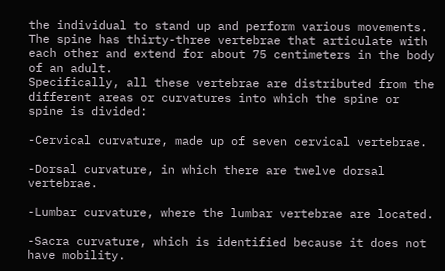the individual to stand up and perform various movements. The spine has thirty-three vertebrae that articulate with each other and extend for about 75 centimeters in the body of an adult.
Specifically, all these vertebrae are distributed from the different areas or curvatures into which the spine or spine is divided:

-Cervical curvature, made up of seven cervical vertebrae.

-Dorsal curvature, in which there are twelve dorsal vertebrae.

-Lumbar curvature, where the lumbar vertebrae are located.

-Sacra curvature, which is identified because it does not have mobility.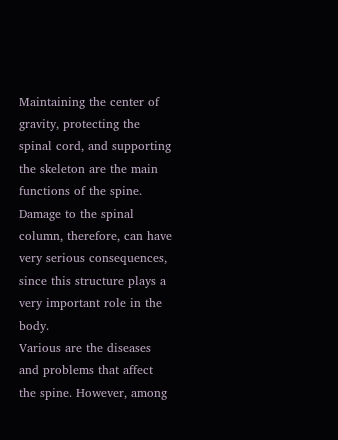Maintaining the center of gravity, protecting the spinal cord, and supporting the skeleton are the main functions of the spine. Damage to the spinal column, therefore, can have very serious consequences, since this structure plays a very important role in the body.
Various are the diseases and problems that affect the spine. However, among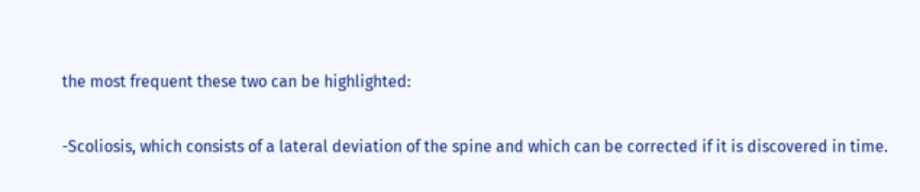the most frequent these two can be highlighted:

-Scoliosis, which consists of a lateral deviation of the spine and which can be corrected if it is discovered in time.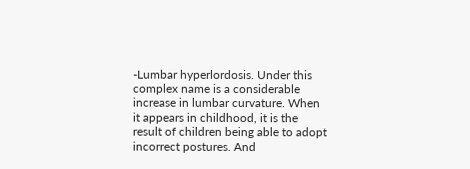-Lumbar hyperlordosis. Under this complex name is a considerable increase in lumbar curvature. When it appears in childhood, it is the result of children being able to adopt incorrect postures. And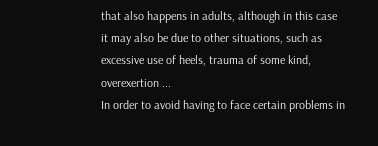that also happens in adults, although in this case it may also be due to other situations, such as excessive use of heels, trauma of some kind, overexertion ...
In order to avoid having to face certain problems in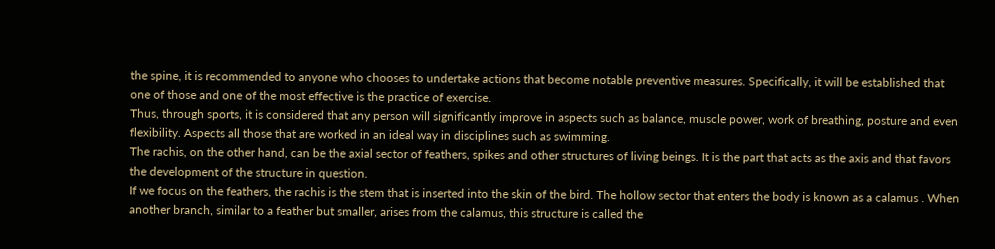the spine, it is recommended to anyone who chooses to undertake actions that become notable preventive measures. Specifically, it will be established that one of those and one of the most effective is the practice of exercise.
Thus, through sports, it is considered that any person will significantly improve in aspects such as balance, muscle power, work of breathing, posture and even flexibility. Aspects all those that are worked in an ideal way in disciplines such as swimming.
The rachis, on the other hand, can be the axial sector of feathers, spikes and other structures of living beings. It is the part that acts as the axis and that favors the development of the structure in question.
If we focus on the feathers, the rachis is the stem that is inserted into the skin of the bird. The hollow sector that enters the body is known as a calamus . When another branch, similar to a feather but smaller, arises from the calamus, this structure is called the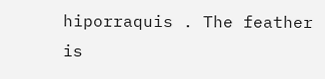hiporraquis . The feather is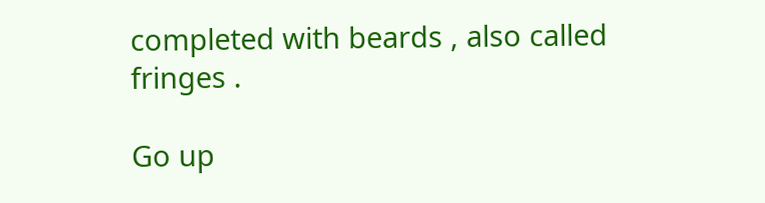completed with beards , also called fringes .

Go up